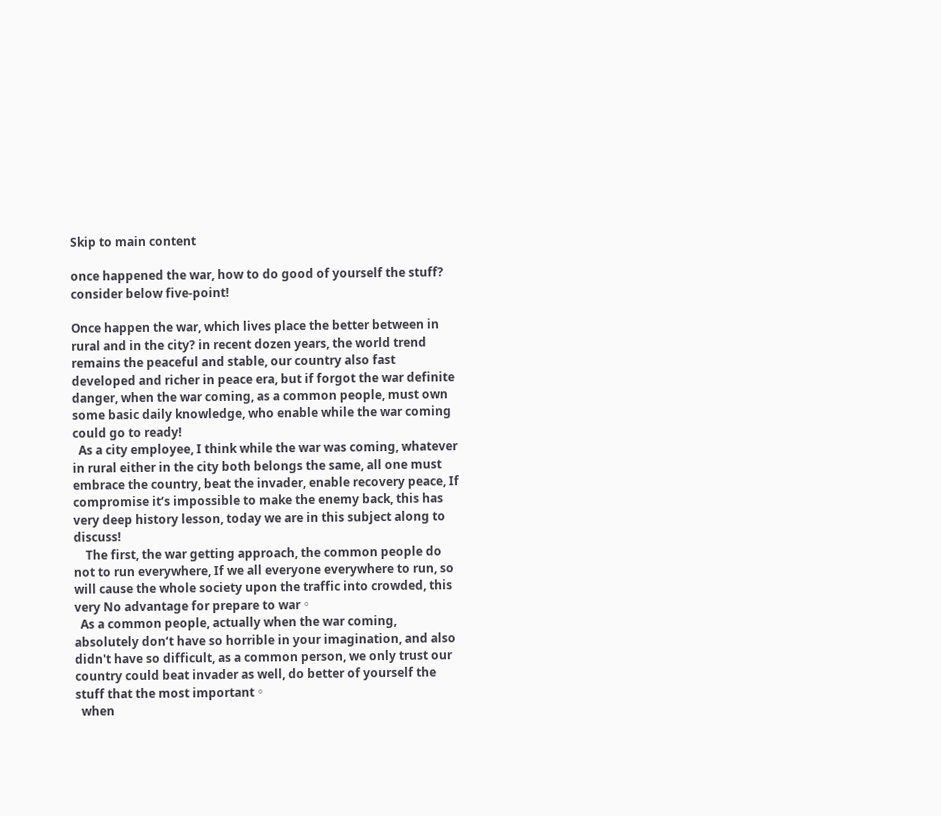Skip to main content

once happened the war, how to do good of yourself the stuff? consider below five-point!

Once happen the war, which lives place the better between in rural and in the city? in recent dozen years, the world trend remains the peaceful and stable, our country also fast developed and richer in peace era, but if forgot the war definite danger, when the war coming, as a common people, must own some basic daily knowledge, who enable while the war coming could go to ready!
  As a city employee, I think while the war was coming, whatever in rural either in the city both belongs the same, all one must embrace the country, beat the invader, enable recovery peace, If compromise it‘s impossible to make the enemy back, this has very deep history lesson, today we are in this subject along to discuss!
    The first, the war getting approach, the common people do not to run everywhere, If we all everyone everywhere to run, so will cause the whole society upon the traffic into crowded, this very No advantage for prepare to war。
  As a common people, actually when the war coming, absolutely don‘t have so horrible in your imagination, and also didn't have so difficult, as a common person, we only trust our country could beat invader as well, do better of yourself the stuff that the most important。
  when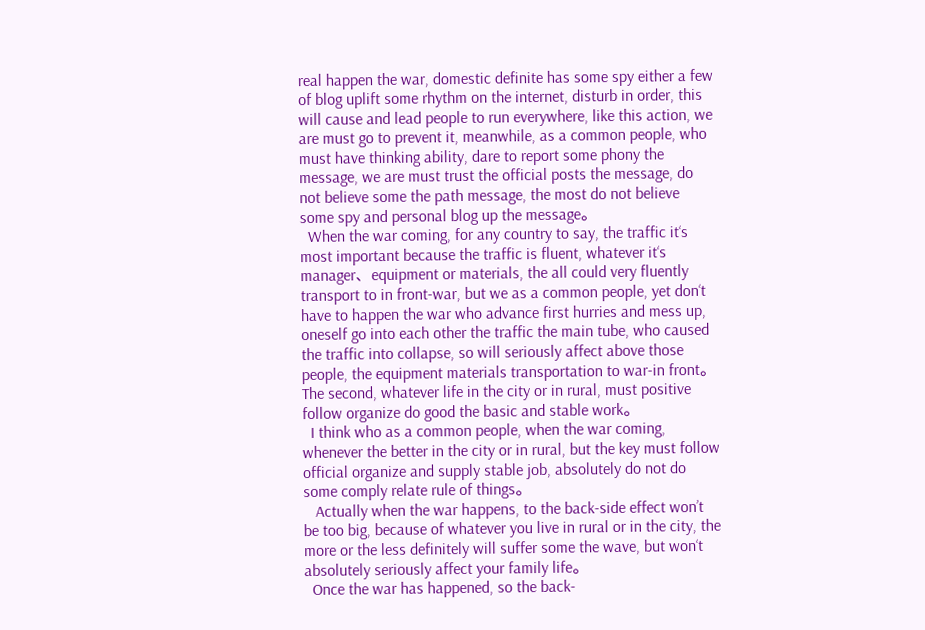real happen the war, domestic definite has some spy either a few of blog uplift some rhythm on the internet, disturb in order, this will cause and lead people to run everywhere, like this action, we are must go to prevent it, meanwhile, as a common people, who must have thinking ability, dare to report some phony the message, we are must trust the official posts the message, do not believe some the path message, the most do not believe some spy and personal blog up the message。
  When the war coming, for any country to say, the traffic it‘s most important because the traffic is fluent, whatever it‘s manager、equipment or materials, the all could very fluently transport to in front-war, but we as a common people, yet don‘t have to happen the war who advance first hurries and mess up, oneself go into each other the traffic the main tube, who caused the traffic into collapse, so will seriously affect above those people, the equipment materials transportation to war-in front。
The second, whatever life in the city or in rural, must positive follow organize do good the basic and stable work。
  I think who as a common people, when the war coming, whenever the better in the city or in rural, but the key must follow official organize and supply stable job, absolutely do not do some comply relate rule of things。
   Actually when the war happens, to the back-side effect won’t be too big, because of whatever you live in rural or in the city, the more or the less definitely will suffer some the wave, but won‘t absolutely seriously affect your family life。
  Once the war has happened, so the back-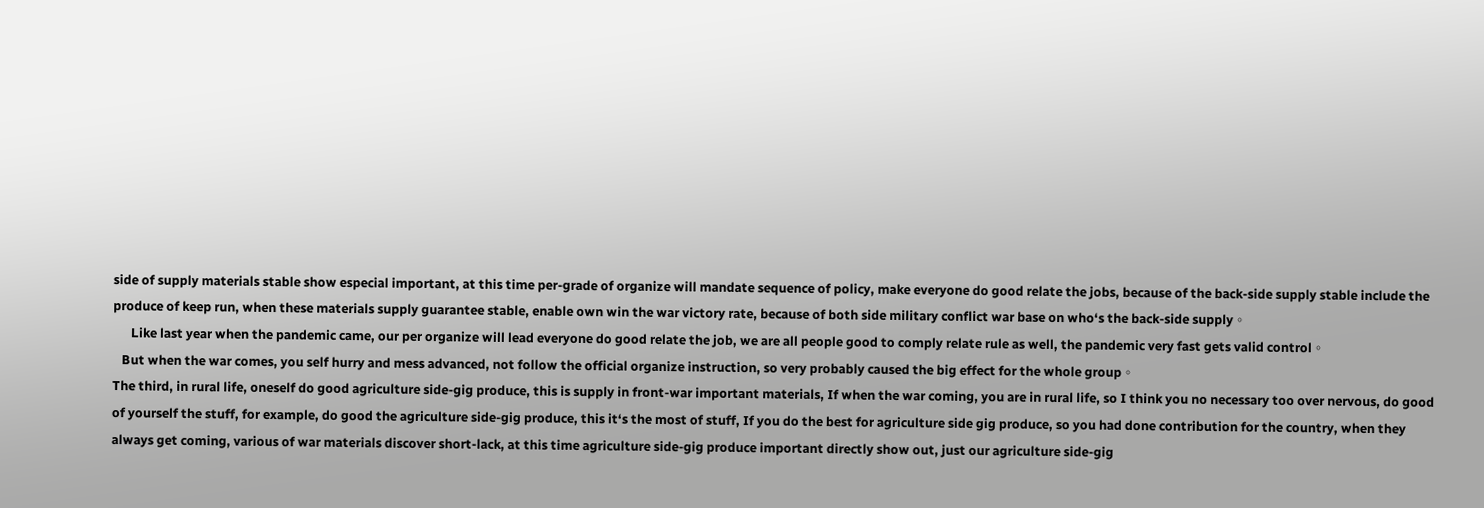side of supply materials stable show especial important, at this time per-grade of organize will mandate sequence of policy, make everyone do good relate the jobs, because of the back-side supply stable include the produce of keep run, when these materials supply guarantee stable, enable own win the war victory rate, because of both side military conflict war base on who‘s the back-side supply。
      Like last year when the pandemic came, our per organize will lead everyone do good relate the job, we are all people good to comply relate rule as well, the pandemic very fast gets valid control。
   But when the war comes, you self hurry and mess advanced, not follow the official organize instruction, so very probably caused the big effect for the whole group。
The third, in rural life, oneself do good agriculture side-gig produce, this is supply in front-war important materials, If when the war coming, you are in rural life, so I think you no necessary too over nervous, do good of yourself the stuff, for example, do good the agriculture side-gig produce, this it‘s the most of stuff, If you do the best for agriculture side gig produce, so you had done contribution for the country, when they always get coming, various of war materials discover short-lack, at this time agriculture side-gig produce important directly show out, just our agriculture side-gig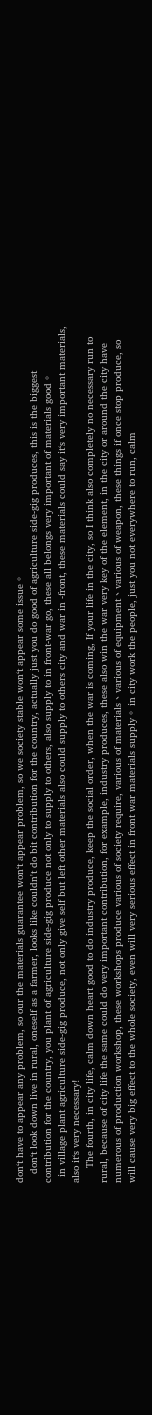don‘t have to appear any problem, so our the materials guarantee won‘t appear problem, so we society stable won‘t appear some issue。
   don‘t look down live in rural, oneself as a farmer, looks like couldn't do bit contribution for the country, actually just you do good of agriculture side-gig produces, this is the biggest contribution for the country, you plant of agriculture side-gig produce not only to supply to others, also supply to in front-war go, these all belongs very important of materials good。
  in village plant agriculture side-gig produce, not only give self but left other materials also could supply to others city and war in -front, these materials could say it‘s very important materials, also it‘s very necessary!
     The fourth, in city life, calm down heart good to do industry produce, keep the social order, when the war is coming, If your life in the city, so I think also completely no necessary run to rural, because of city life the same could do very important contribution, for example, industry produces, these also win the war very key of the element, in the city or around the city have numerous of production workshop, these workshops produce various of society require, various of materials、various of equipment、various of weapon, these things if once stop produce, so will cause very big effect to the whole society, even will very serious effect in front war materials supply。 in city work the people, just you not everywhere to run, calm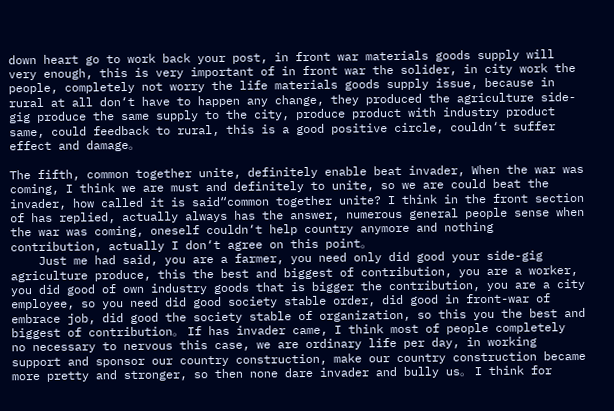down heart go to work back your post, in front war materials goods supply will very enough, this is very important of in front war the solider, in city work the people, completely not worry the life materials goods supply issue, because in rural at all don‘t have to happen any change, they produced the agriculture side-gig produce the same supply to the city, produce product with industry product same, could feedback to rural, this is a good positive circle, couldn‘t suffer effect and damage。

The fifth, common together unite, definitely enable beat invader, When the war was coming, I think we are must and definitely to unite, so we are could beat the invader, how called it is said“common together unite? I think in the front section of has replied, actually always has the answer, numerous general people sense when the war was coming, oneself couldn‘t help country anymore and nothing contribution, actually I don‘t agree on this point。
    Just me had said, you are a farmer, you need only did good your side-gig agriculture produce, this the best and biggest of contribution, you are a worker, you did good of own industry goods that is bigger the contribution, you are a city employee, so you need did good society stable order, did good in front-war of embrace job, did good the society stable of organization, so this you the best and biggest of contribution。 If has invader came, I think most of people completely no necessary to nervous this case, we are ordinary life per day, in working support and sponsor our country construction, make our country construction became more pretty and stronger, so then none dare invader and bully us。 I think for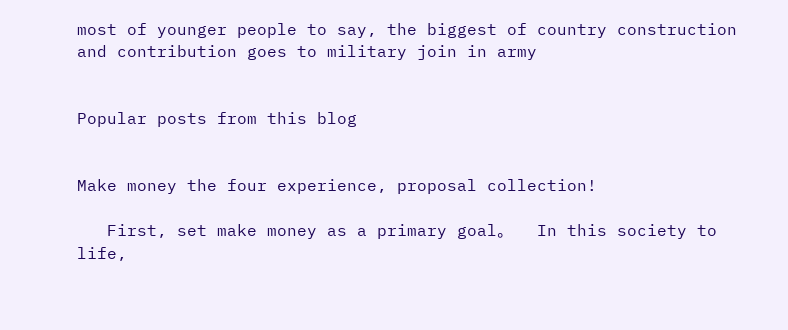most of younger people to say, the biggest of country construction and contribution goes to military join in army


Popular posts from this blog


Make money the four experience, proposal collection!

   First, set make money as a primary goal。      In this society to life,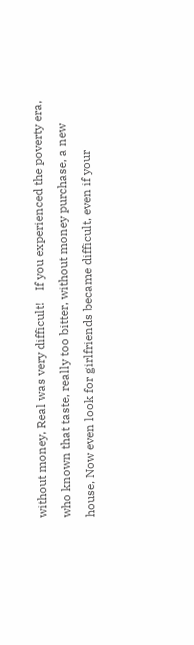without money, Real was very difficult!    If you experienced the poverty era, who known that taste, really too bitter, without money purchase, a new house, Now even look for girlfriends became difficult, even if your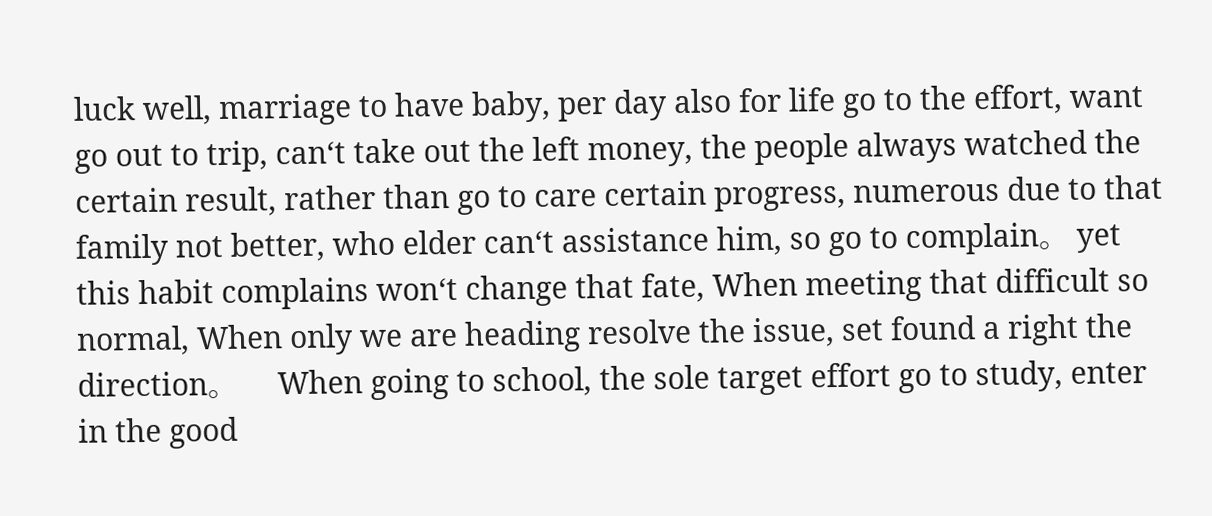luck well, marriage to have baby, per day also for life go to the effort, want go out to trip, can‘t take out the left money, the people always watched the certain result, rather than go to care certain progress, numerous due to that family not better, who elder can‘t assistance him, so go to complain。 yet this habit complains won‘t change that fate, When meeting that difficult so normal, When only we are heading resolve the issue, set found a right the direction。     When going to school, the sole target effort go to study, enter in the good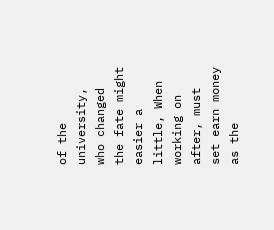of the university, who changed the fate might easier a little, When working on after, must set earn money as the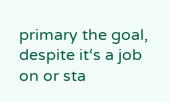primary the goal, despite it‘s a job on or sta